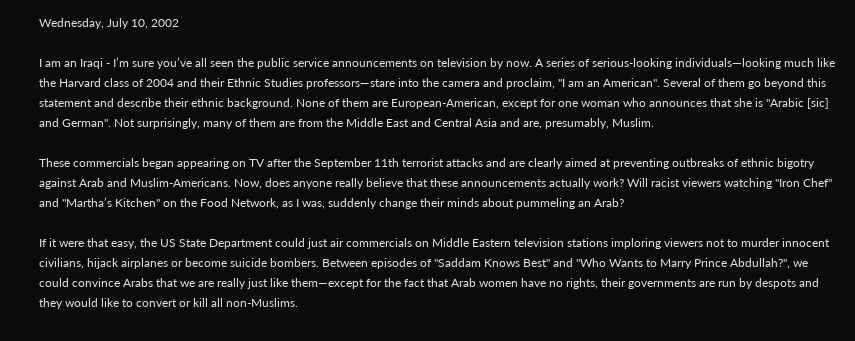Wednesday, July 10, 2002

I am an Iraqi - I’m sure you’ve all seen the public service announcements on television by now. A series of serious-looking individuals—looking much like the Harvard class of 2004 and their Ethnic Studies professors—stare into the camera and proclaim, "I am an American". Several of them go beyond this statement and describe their ethnic background. None of them are European-American, except for one woman who announces that she is "Arabic [sic] and German". Not surprisingly, many of them are from the Middle East and Central Asia and are, presumably, Muslim.

These commercials began appearing on TV after the September 11th terrorist attacks and are clearly aimed at preventing outbreaks of ethnic bigotry against Arab and Muslim-Americans. Now, does anyone really believe that these announcements actually work? Will racist viewers watching "Iron Chef" and "Martha’s Kitchen" on the Food Network, as I was, suddenly change their minds about pummeling an Arab?

If it were that easy, the US State Department could just air commercials on Middle Eastern television stations imploring viewers not to murder innocent civilians, hijack airplanes or become suicide bombers. Between episodes of "Saddam Knows Best" and "Who Wants to Marry Prince Abdullah?", we could convince Arabs that we are really just like them—except for the fact that Arab women have no rights, their governments are run by despots and they would like to convert or kill all non-Muslims.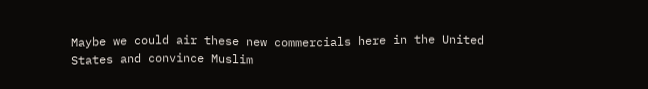Maybe we could air these new commercials here in the United States and convince Muslim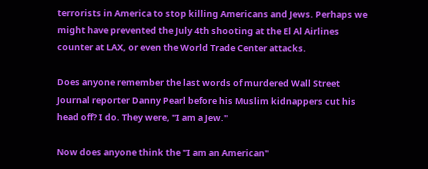terrorists in America to stop killing Americans and Jews. Perhaps we might have prevented the July 4th shooting at the El Al Airlines counter at LAX, or even the World Trade Center attacks.

Does anyone remember the last words of murdered Wall Street Journal reporter Danny Pearl before his Muslim kidnappers cut his head off? I do. They were, "I am a Jew."

Now does anyone think the "I am an American"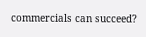commercials can succeed?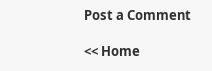Post a Comment

<< Home